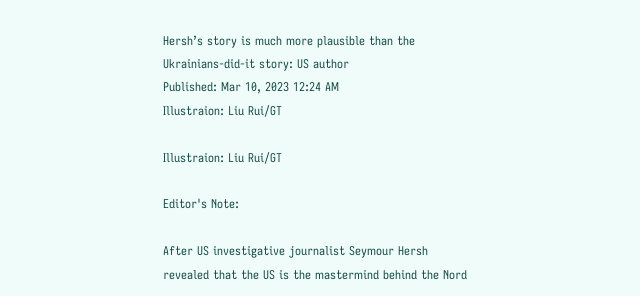Hersh’s story is much more plausible than the Ukrainians-did-it story: US author
Published: Mar 10, 2023 12:24 AM
Illustraion: Liu Rui/GT

Illustraion: Liu Rui/GT

Editor's Note:

After US investigative journalist Seymour Hersh revealed that the US is the mastermind behind the Nord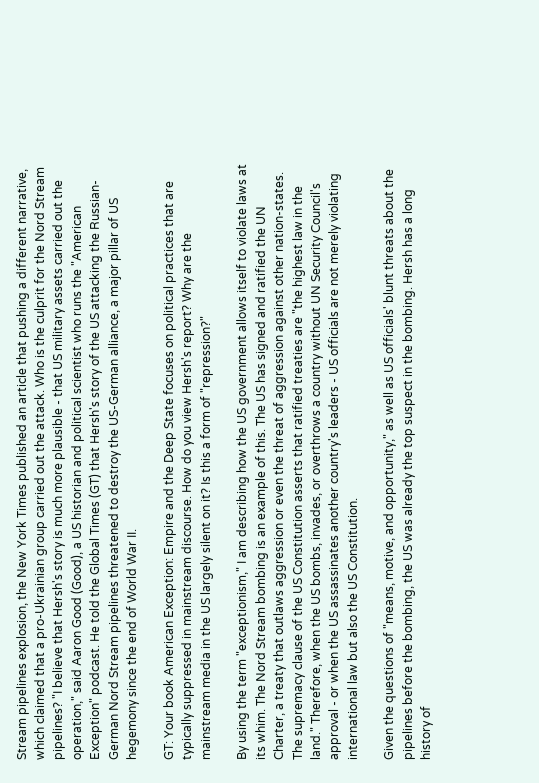Stream pipelines explosion, the New York Times published an article that pushing a different narrative, which claimed that a pro-Ukrainian group carried out the attack. Who is the culprit for the Nord Stream pipelines? "I believe that Hersh's story is much more plausible - that US military assets carried out the operation," said Aaron Good (Good), a US historian and political scientist who runs the "American Exception" podcast. He told the Global Times (GT) that Hersh's story of the US attacking the Russian-German Nord Stream pipelines threatened to destroy the US-German alliance, a major pillar of US hegemony since the end of World War II.

GT: Your book American Exception: Empire and the Deep State focuses on political practices that are typically suppressed in mainstream discourse. How do you view Hersh's report? Why are the mainstream media in the US largely silent on it? Is this a form of "repression?"

By using the term "exceptionism," I am describing how the US government allows itself to violate laws at its whim. The Nord Stream bombing is an example of this. The US has signed and ratified the UN Charter, a treaty that outlaws aggression or even the threat of aggression against other nation-states. The supremacy clause of the US Constitution asserts that ratified treaties are "the highest law in the land." Therefore, when the US bombs, invades, or overthrows a country without UN Security Council's approval - or when the US assassinates another country's leaders - US officials are not merely violating international law but also the US Constitution.

Given the questions of "means, motive, and opportunity," as well as US officials' blunt threats about the pipelines before the bombing, the US was already the top suspect in the bombing. Hersh has a long history of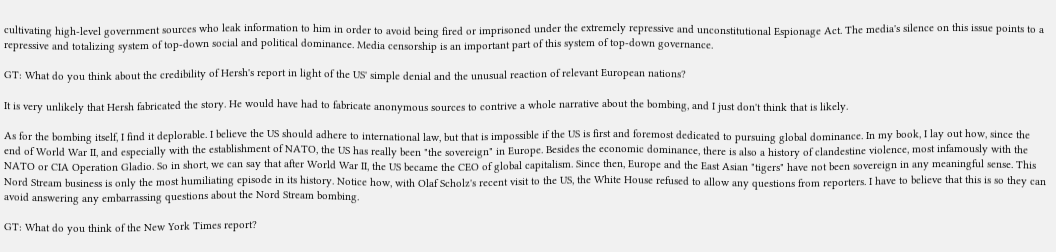cultivating high-level government sources who leak information to him in order to avoid being fired or imprisoned under the extremely repressive and unconstitutional Espionage Act. The media's silence on this issue points to a repressive and totalizing system of top-down social and political dominance. Media censorship is an important part of this system of top-down governance.

GT: What do you think about the credibility of Hersh's report in light of the US' simple denial and the unusual reaction of relevant European nations?

It is very unlikely that Hersh fabricated the story. He would have had to fabricate anonymous sources to contrive a whole narrative about the bombing, and I just don't think that is likely.

As for the bombing itself, I find it deplorable. I believe the US should adhere to international law, but that is impossible if the US is first and foremost dedicated to pursuing global dominance. In my book, I lay out how, since the end of World War II, and especially with the establishment of NATO, the US has really been "the sovereign" in Europe. Besides the economic dominance, there is also a history of clandestine violence, most infamously with the NATO or CIA Operation Gladio. So in short, we can say that after World War II, the US became the CEO of global capitalism. Since then, Europe and the East Asian "tigers" have not been sovereign in any meaningful sense. This Nord Stream business is only the most humiliating episode in its history. Notice how, with Olaf Scholz's recent visit to the US, the White House refused to allow any questions from reporters. I have to believe that this is so they can avoid answering any embarrassing questions about the Nord Stream bombing.

GT: What do you think of the New York Times report?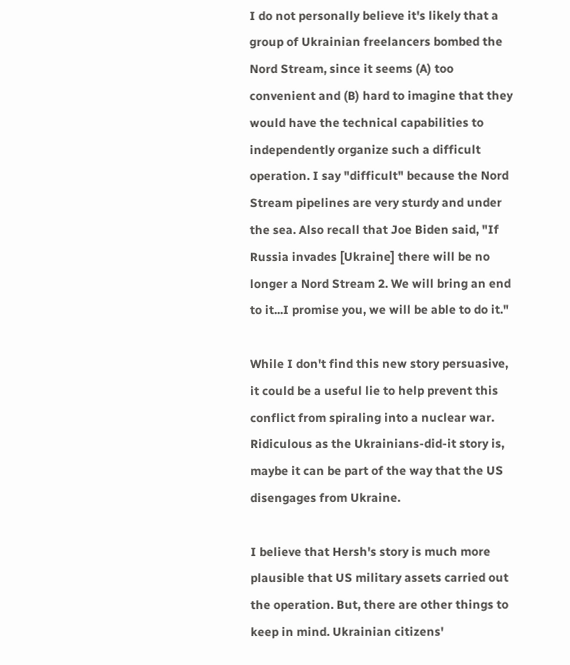I do not personally believe it's likely that a group of Ukrainian freelancers bombed the Nord Stream, since it seems (A) too convenient and (B) hard to imagine that they would have the technical capabilities to independently organize such a difficult operation. I say "difficult" because the Nord Stream pipelines are very sturdy and under the sea. Also recall that Joe Biden said, "If Russia invades [Ukraine] there will be no longer a Nord Stream 2. We will bring an end to it...I promise you, we will be able to do it."

While I don't find this new story persuasive, it could be a useful lie to help prevent this conflict from spiraling into a nuclear war. Ridiculous as the Ukrainians-did-it story is, maybe it can be part of the way that the US disengages from Ukraine.

I believe that Hersh's story is much more plausible that US military assets carried out the operation. But, there are other things to keep in mind. Ukrainian citizens'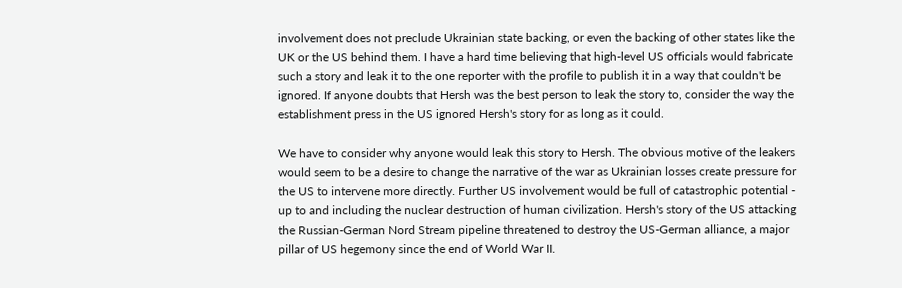involvement does not preclude Ukrainian state backing, or even the backing of other states like the UK or the US behind them. I have a hard time believing that high-level US officials would fabricate such a story and leak it to the one reporter with the profile to publish it in a way that couldn't be ignored. If anyone doubts that Hersh was the best person to leak the story to, consider the way the establishment press in the US ignored Hersh's story for as long as it could.

We have to consider why anyone would leak this story to Hersh. The obvious motive of the leakers would seem to be a desire to change the narrative of the war as Ukrainian losses create pressure for the US to intervene more directly. Further US involvement would be full of catastrophic potential - up to and including the nuclear destruction of human civilization. Hersh's story of the US attacking the Russian-German Nord Stream pipeline threatened to destroy the US-German alliance, a major pillar of US hegemony since the end of World War II.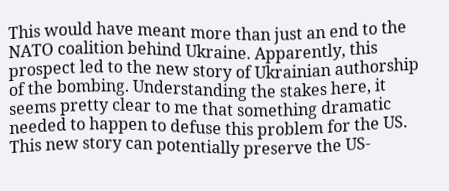This would have meant more than just an end to the NATO coalition behind Ukraine. Apparently, this prospect led to the new story of Ukrainian authorship of the bombing. Understanding the stakes here, it seems pretty clear to me that something dramatic needed to happen to defuse this problem for the US. This new story can potentially preserve the US-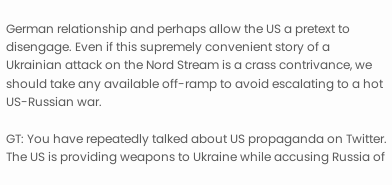German relationship and perhaps allow the US a pretext to disengage. Even if this supremely convenient story of a Ukrainian attack on the Nord Stream is a crass contrivance, we should take any available off-ramp to avoid escalating to a hot US-Russian war.

GT: You have repeatedly talked about US propaganda on Twitter. The US is providing weapons to Ukraine while accusing Russia of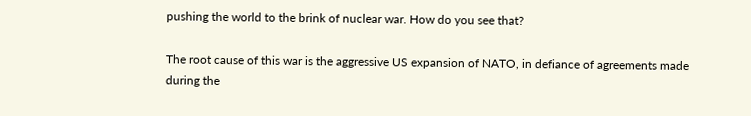pushing the world to the brink of nuclear war. How do you see that?

The root cause of this war is the aggressive US expansion of NATO, in defiance of agreements made during the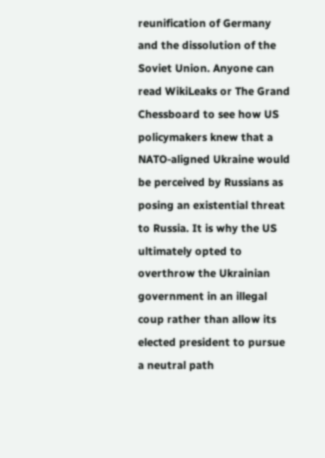reunification of Germany and the dissolution of the Soviet Union. Anyone can read WikiLeaks or The Grand Chessboard to see how US policymakers knew that a NATO-aligned Ukraine would be perceived by Russians as posing an existential threat to Russia. It is why the US ultimately opted to overthrow the Ukrainian government in an illegal coup rather than allow its elected president to pursue a neutral path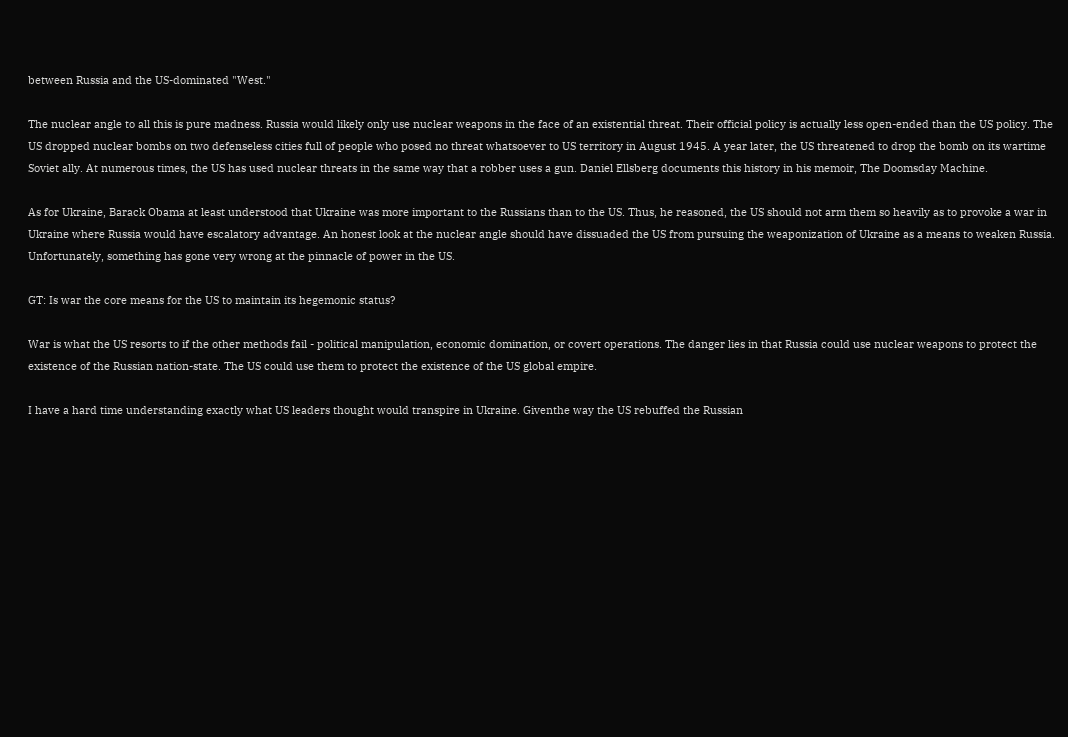between Russia and the US-dominated "West."

The nuclear angle to all this is pure madness. Russia would likely only use nuclear weapons in the face of an existential threat. Their official policy is actually less open-ended than the US policy. The US dropped nuclear bombs on two defenseless cities full of people who posed no threat whatsoever to US territory in August 1945. A year later, the US threatened to drop the bomb on its wartime Soviet ally. At numerous times, the US has used nuclear threats in the same way that a robber uses a gun. Daniel Ellsberg documents this history in his memoir, The Doomsday Machine.

As for Ukraine, Barack Obama at least understood that Ukraine was more important to the Russians than to the US. Thus, he reasoned, the US should not arm them so heavily as to provoke a war in Ukraine where Russia would have escalatory advantage. An honest look at the nuclear angle should have dissuaded the US from pursuing the weaponization of Ukraine as a means to weaken Russia. Unfortunately, something has gone very wrong at the pinnacle of power in the US.

GT: Is war the core means for the US to maintain its hegemonic status?

War is what the US resorts to if the other methods fail - political manipulation, economic domination, or covert operations. The danger lies in that Russia could use nuclear weapons to protect the existence of the Russian nation-state. The US could use them to protect the existence of the US global empire.

I have a hard time understanding exactly what US leaders thought would transpire in Ukraine. Giventhe way the US rebuffed the Russian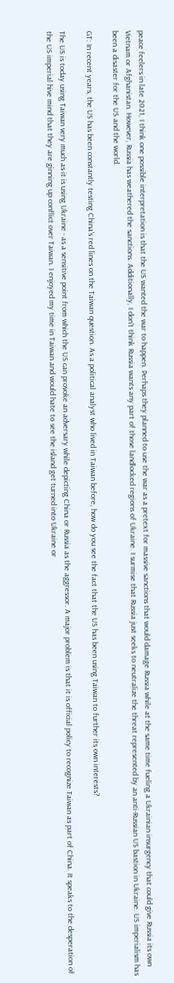peace feelers in late 2021, I think one possible interpretation is that the US wanted the war to happen. Perhaps they planned to use the war as a pretext for massive sanctions that would damage Russia while at the same time fueling a Ukrainian insurgency that could give Russia its own Vietnam or Afghanistan. However, Russia has weathered the sanctions. Additionally, I don't think Russia wants any part of those landlocked regions of Ukraine. I surmise that Russia just seeks to neutralize the threat represented by an anti-Russian US bastion in Ukraine. US imperialism has been a disaster for the US and the world.

GT: In recent years, the US has been constantly testing China's red lines on the Taiwan question. As a political analyst who lived in Taiwan before, how do you see the fact that the US has been using Taiwan to further its own interests?

The US is today using Taiwan very much as it is using Ukraine - as a sensitive point from which the US can provoke an adversary while depicting China or Russia as the aggressor. A major problem is that it is official policy to recognize Taiwan as part of China. It speaks to the desperation of the US imperial hive mind that they are ginning up conflict over Taiwan. I enjoyed my time in Taiwan and would hate to see the island get turned into Ukraine or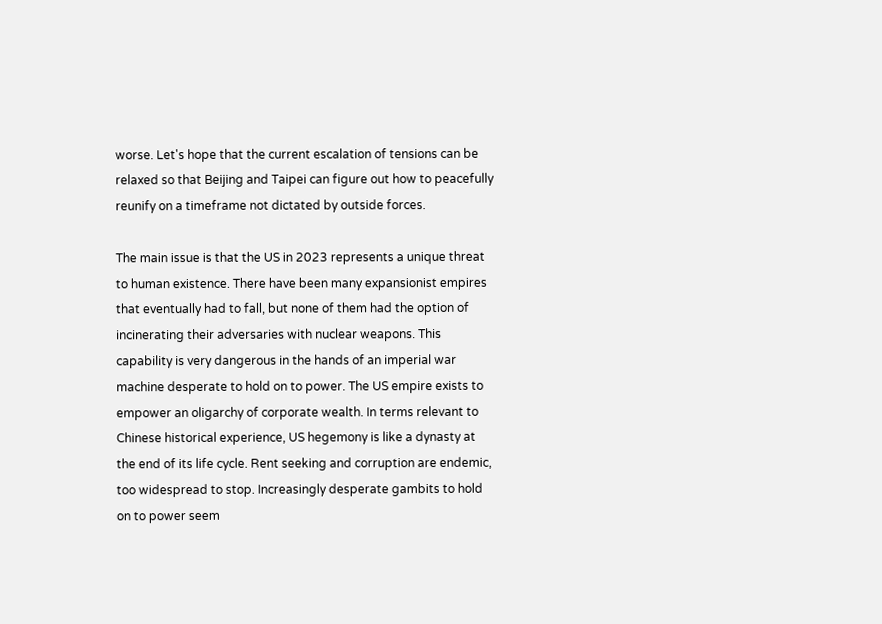worse. Let's hope that the current escalation of tensions can be relaxed so that Beijing and Taipei can figure out how to peacefully reunify on a timeframe not dictated by outside forces.

The main issue is that the US in 2023 represents a unique threat to human existence. There have been many expansionist empires that eventually had to fall, but none of them had the option of incinerating their adversaries with nuclear weapons. This capability is very dangerous in the hands of an imperial war machine desperate to hold on to power. The US empire exists to empower an oligarchy of corporate wealth. In terms relevant to Chinese historical experience, US hegemony is like a dynasty at the end of its life cycle. Rent seeking and corruption are endemic, too widespread to stop. Increasingly desperate gambits to hold on to power seem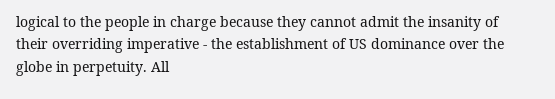logical to the people in charge because they cannot admit the insanity of their overriding imperative - the establishment of US dominance over the globe in perpetuity. All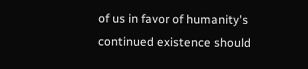of us in favor of humanity's continued existence should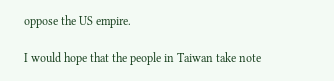oppose the US empire.

I would hope that the people in Taiwan take note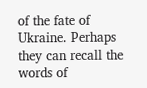of the fate of Ukraine. Perhaps they can recall the words of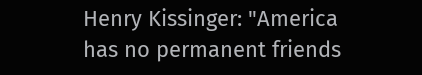Henry Kissinger: "America has no permanent friends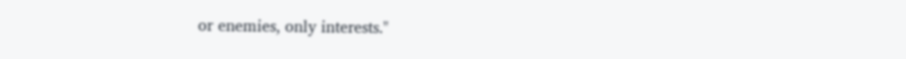or enemies, only interests."